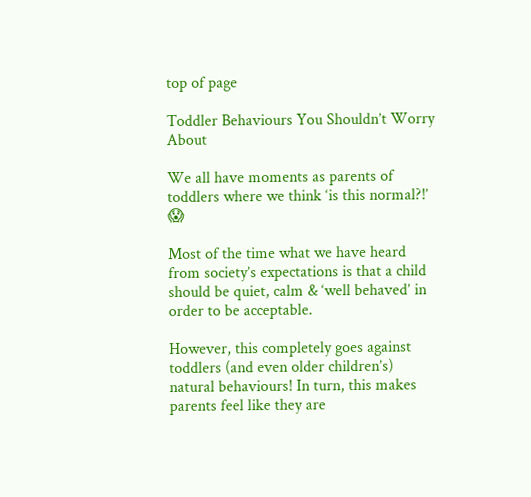top of page

Toddler Behaviours You Shouldn’t Worry About

We all have moments as parents of toddlers where we think ‘is this normal?!’ 😱

Most of the time what we have heard from society’s expectations is that a child should be quiet, calm & ‘well behaved’ in order to be acceptable.

However, this completely goes against toddlers (and even older children’s) natural behaviours! In turn, this makes parents feel like they are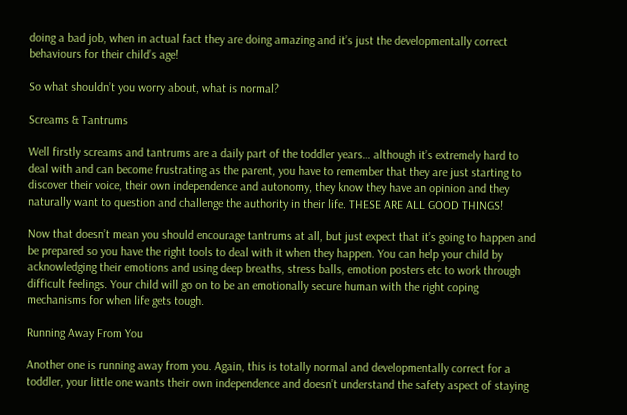doing a bad job, when in actual fact they are doing amazing and it’s just the developmentally correct behaviours for their child’s age!

So what shouldn’t you worry about, what is normal?

Screams & Tantrums

Well firstly screams and tantrums are a daily part of the toddler years… although it’s extremely hard to deal with and can become frustrating as the parent, you have to remember that they are just starting to discover their voice, their own independence and autonomy, they know they have an opinion and they naturally want to question and challenge the authority in their life. THESE ARE ALL GOOD THINGS!

Now that doesn’t mean you should encourage tantrums at all, but just expect that it’s going to happen and be prepared so you have the right tools to deal with it when they happen. You can help your child by acknowledging their emotions and using deep breaths, stress balls, emotion posters etc to work through difficult feelings. Your child will go on to be an emotionally secure human with the right coping mechanisms for when life gets tough.

Running Away From You

Another one is running away from you. Again, this is totally normal and developmentally correct for a toddler, your little one wants their own independence and doesn’t understand the safety aspect of staying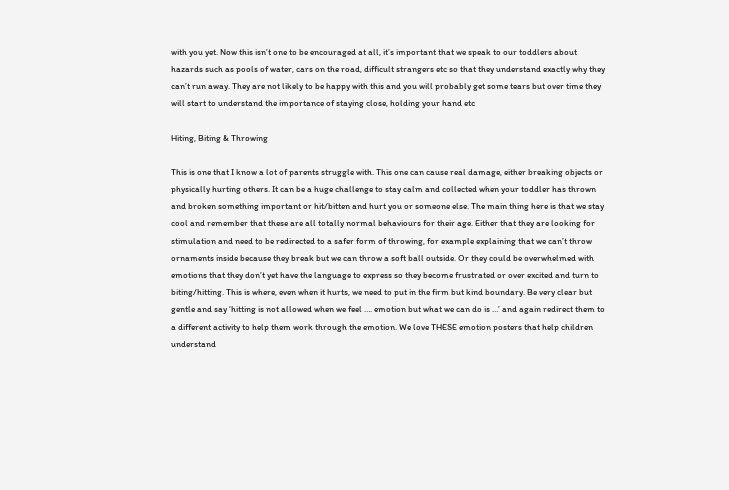with you yet. Now this isn’t one to be encouraged at all, it’s important that we speak to our toddlers about hazards such as pools of water, cars on the road, difficult strangers etc so that they understand exactly why they can’t run away. They are not likely to be happy with this and you will probably get some tears but over time they will start to understand the importance of staying close, holding your hand etc

Hiting, Biting & Throwing

This is one that I know a lot of parents struggle with. This one can cause real damage, either breaking objects or physically hurting others. It can be a huge challenge to stay calm and collected when your toddler has thrown and broken something important or hit/bitten and hurt you or someone else. The main thing here is that we stay cool and remember that these are all totally normal behaviours for their age. Either that they are looking for stimulation and need to be redirected to a safer form of throwing, for example explaining that we can’t throw ornaments inside because they break but we can throw a soft ball outside. Or they could be overwhelmed with emotions that they don’t yet have the language to express so they become frustrated or over excited and turn to biting/hitting. This is where, even when it hurts, we need to put in the firm but kind boundary. Be very clear but gentle and say ‘hitting is not allowed when we feel …. emotion but what we can do is …’ and again redirect them to a different activity to help them work through the emotion. We love THESE emotion posters that help children understand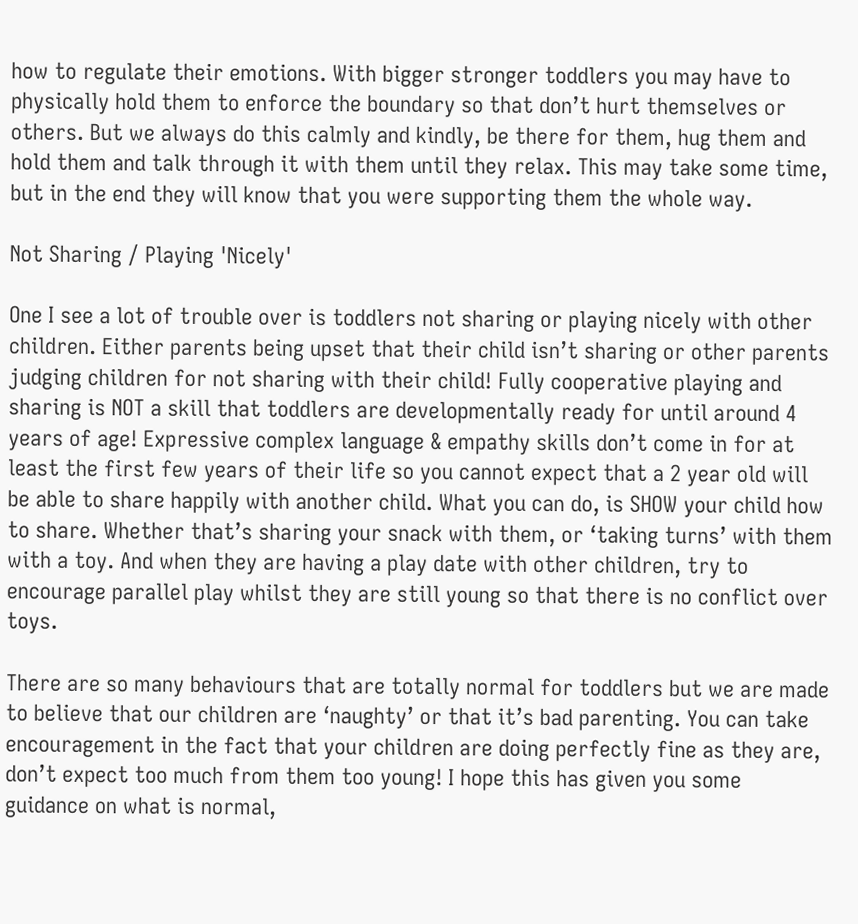how to regulate their emotions. With bigger stronger toddlers you may have to physically hold them to enforce the boundary so that don’t hurt themselves or others. But we always do this calmly and kindly, be there for them, hug them and hold them and talk through it with them until they relax. This may take some time, but in the end they will know that you were supporting them the whole way.

Not Sharing / Playing 'Nicely'

One I see a lot of trouble over is toddlers not sharing or playing nicely with other children. Either parents being upset that their child isn’t sharing or other parents judging children for not sharing with their child! Fully cooperative playing and sharing is NOT a skill that toddlers are developmentally ready for until around 4 years of age! Expressive complex language & empathy skills don’t come in for at least the first few years of their life so you cannot expect that a 2 year old will be able to share happily with another child. What you can do, is SHOW your child how to share. Whether that’s sharing your snack with them, or ‘taking turns’ with them with a toy. And when they are having a play date with other children, try to encourage parallel play whilst they are still young so that there is no conflict over toys.

There are so many behaviours that are totally normal for toddlers but we are made to believe that our children are ‘naughty’ or that it’s bad parenting. You can take encouragement in the fact that your children are doing perfectly fine as they are, don’t expect too much from them too young! I hope this has given you some guidance on what is normal,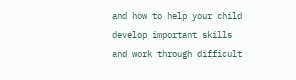and how to help your child develop important skills and work through difficult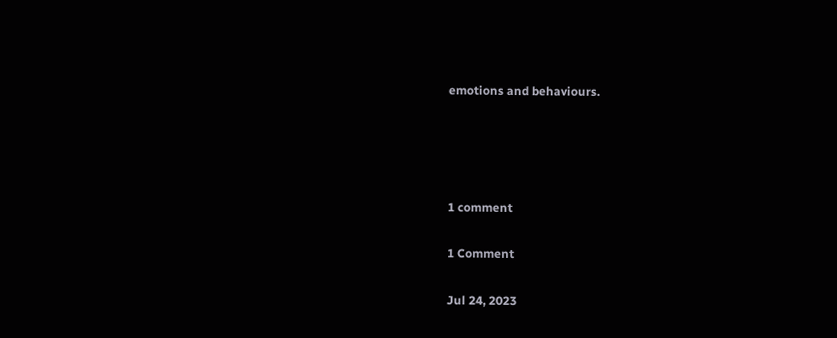emotions and behaviours.




1 comment

1 Comment

Jul 24, 2023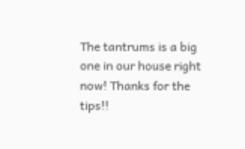The tantrums is a big one in our house right now! Thanks for the tips!!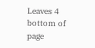Leaves 4
bottom of page